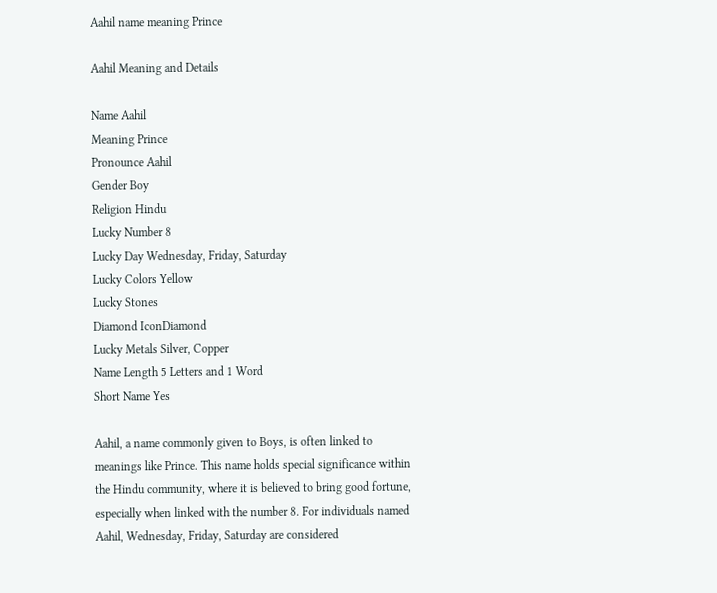Aahil name meaning Prince

Aahil Meaning and Details

Name Aahil
Meaning Prince
Pronounce Aahil
Gender Boy
Religion Hindu
Lucky Number 8
Lucky Day Wednesday, Friday, Saturday
Lucky Colors Yellow
Lucky Stones
Diamond IconDiamond
Lucky Metals Silver, Copper
Name Length 5 Letters and 1 Word
Short Name Yes

Aahil, a name commonly given to Boys, is often linked to meanings like Prince. This name holds special significance within the Hindu community, where it is believed to bring good fortune, especially when linked with the number 8. For individuals named Aahil, Wednesday, Friday, Saturday are considered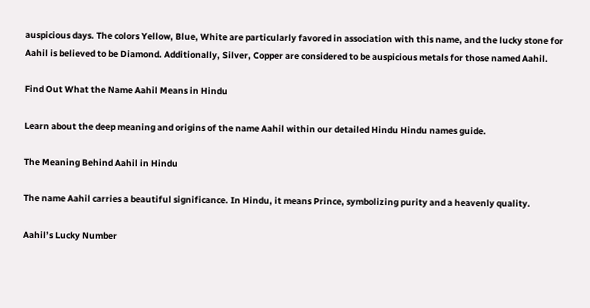auspicious days. The colors Yellow, Blue, White are particularly favored in association with this name, and the lucky stone for Aahil is believed to be Diamond. Additionally, Silver, Copper are considered to be auspicious metals for those named Aahil.

Find Out What the Name Aahil Means in Hindu

Learn about the deep meaning and origins of the name Aahil within our detailed Hindu Hindu names guide.

The Meaning Behind Aahil in Hindu

The name Aahil carries a beautiful significance. In Hindu, it means Prince, symbolizing purity and a heavenly quality.

Aahil’s Lucky Number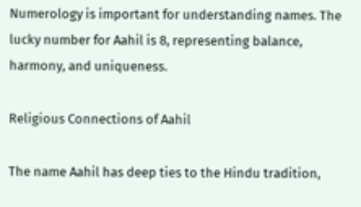Numerology is important for understanding names. The lucky number for Aahil is 8, representing balance, harmony, and uniqueness.

Religious Connections of Aahil

The name Aahil has deep ties to the Hindu tradition,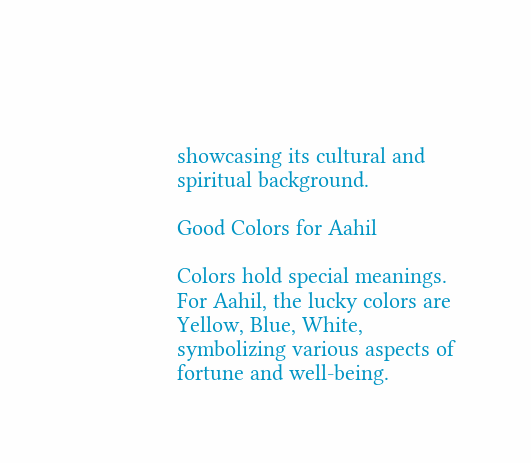showcasing its cultural and spiritual background.

Good Colors for Aahil

Colors hold special meanings. For Aahil, the lucky colors are Yellow, Blue, White, symbolizing various aspects of fortune and well-being.